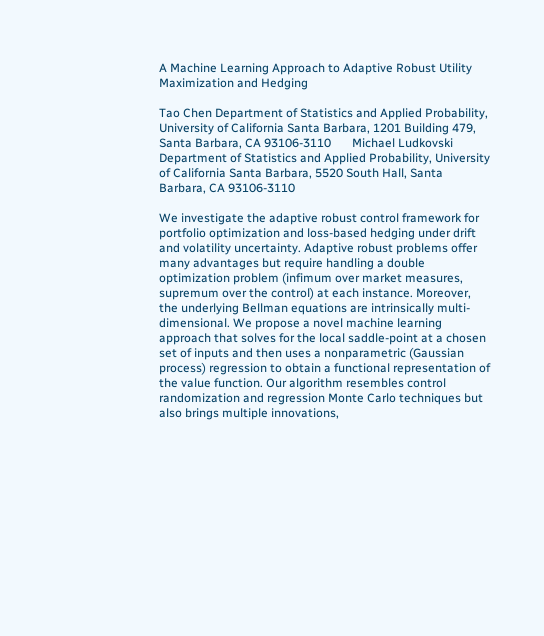A Machine Learning Approach to Adaptive Robust Utility Maximization and Hedging

Tao Chen Department of Statistics and Applied Probability, University of California Santa Barbara, 1201 Building 479, Santa Barbara, CA 93106-3110       Michael Ludkovski Department of Statistics and Applied Probability, University of California Santa Barbara, 5520 South Hall, Santa Barbara, CA 93106-3110

We investigate the adaptive robust control framework for portfolio optimization and loss-based hedging under drift and volatility uncertainty. Adaptive robust problems offer many advantages but require handling a double optimization problem (infimum over market measures, supremum over the control) at each instance. Moreover, the underlying Bellman equations are intrinsically multi-dimensional. We propose a novel machine learning approach that solves for the local saddle-point at a chosen set of inputs and then uses a nonparametric (Gaussian process) regression to obtain a functional representation of the value function. Our algorithm resembles control randomization and regression Monte Carlo techniques but also brings multiple innovations,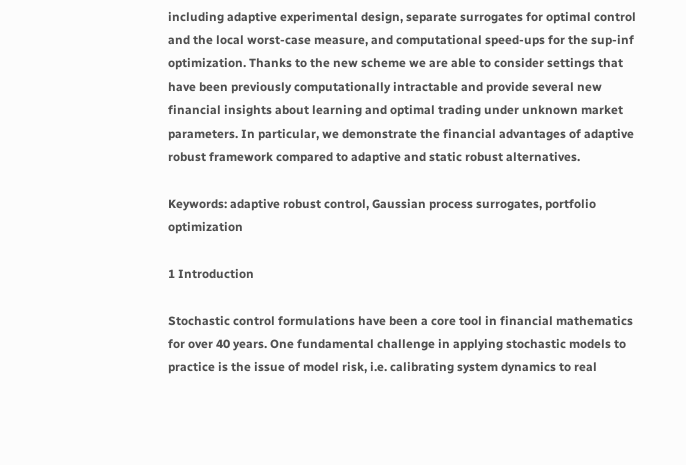including adaptive experimental design, separate surrogates for optimal control and the local worst-case measure, and computational speed-ups for the sup-inf optimization. Thanks to the new scheme we are able to consider settings that have been previously computationally intractable and provide several new financial insights about learning and optimal trading under unknown market parameters. In particular, we demonstrate the financial advantages of adaptive robust framework compared to adaptive and static robust alternatives.

Keywords: adaptive robust control, Gaussian process surrogates, portfolio optimization

1 Introduction

Stochastic control formulations have been a core tool in financial mathematics for over 40 years. One fundamental challenge in applying stochastic models to practice is the issue of model risk, i.e. calibrating system dynamics to real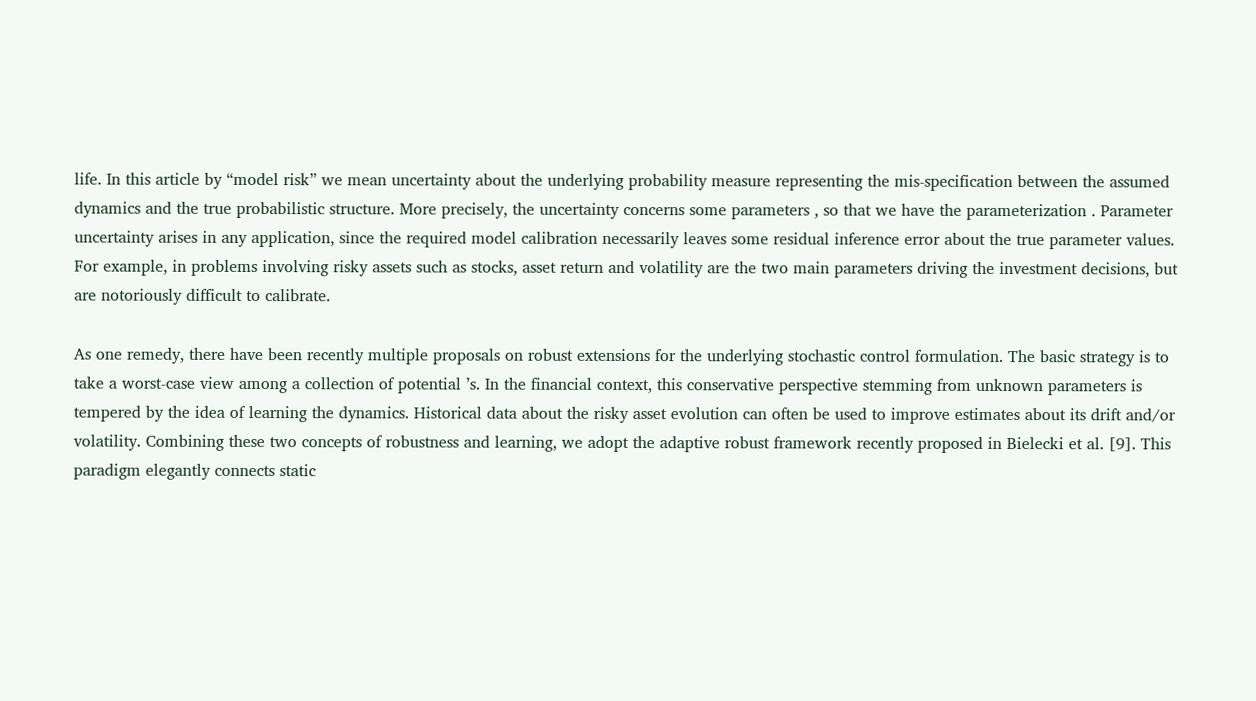life. In this article by “model risk” we mean uncertainty about the underlying probability measure representing the mis-specification between the assumed dynamics and the true probabilistic structure. More precisely, the uncertainty concerns some parameters , so that we have the parameterization . Parameter uncertainty arises in any application, since the required model calibration necessarily leaves some residual inference error about the true parameter values. For example, in problems involving risky assets such as stocks, asset return and volatility are the two main parameters driving the investment decisions, but are notoriously difficult to calibrate.

As one remedy, there have been recently multiple proposals on robust extensions for the underlying stochastic control formulation. The basic strategy is to take a worst-case view among a collection of potential ’s. In the financial context, this conservative perspective stemming from unknown parameters is tempered by the idea of learning the dynamics. Historical data about the risky asset evolution can often be used to improve estimates about its drift and/or volatility. Combining these two concepts of robustness and learning, we adopt the adaptive robust framework recently proposed in Bielecki et al. [9]. This paradigm elegantly connects static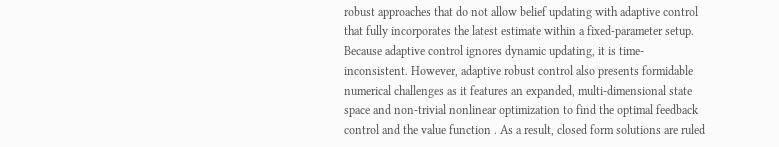robust approaches that do not allow belief updating with adaptive control that fully incorporates the latest estimate within a fixed-parameter setup. Because adaptive control ignores dynamic updating, it is time-inconsistent. However, adaptive robust control also presents formidable numerical challenges as it features an expanded, multi-dimensional state space and non-trivial nonlinear optimization to find the optimal feedback control and the value function . As a result, closed form solutions are ruled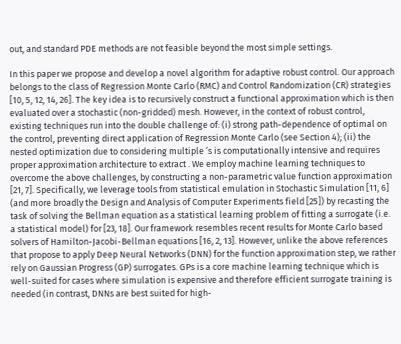out, and standard PDE methods are not feasible beyond the most simple settings.

In this paper we propose and develop a novel algorithm for adaptive robust control. Our approach belongs to the class of Regression Monte Carlo (RMC) and Control Randomization (CR) strategies [10, 5, 12, 14, 26]. The key idea is to recursively construct a functional approximation which is then evaluated over a stochastic (non-gridded) mesh. However, in the context of robust control, existing techniques run into the double challenge of: (i) strong path-dependence of optimal on the control, preventing direct application of Regression Monte Carlo (see Section 4); (ii) the nested optimization due to considering multiple ’s is computationally intensive and requires proper approximation architecture to extract . We employ machine learning techniques to overcome the above challenges, by constructing a non-parametric value function approximation [21, 7]. Specifically, we leverage tools from statistical emulation in Stochastic Simulation [11, 6] (and more broadly the Design and Analysis of Computer Experiments field [25]) by recasting the task of solving the Bellman equation as a statistical learning problem of fitting a surrogate (i.e. a statistical model) for [23, 18]. Our framework resembles recent results for Monte Carlo based solvers of Hamilton-Jacobi-Bellman equations [16, 2, 13]. However, unlike the above references that propose to apply Deep Neural Networks (DNN) for the function approximation step, we rather rely on Gaussian Progress (GP) surrogates. GPs is a core machine learning technique which is well-suited for cases where simulation is expensive and therefore efficient surrogate training is needed (in contrast, DNNs are best suited for high-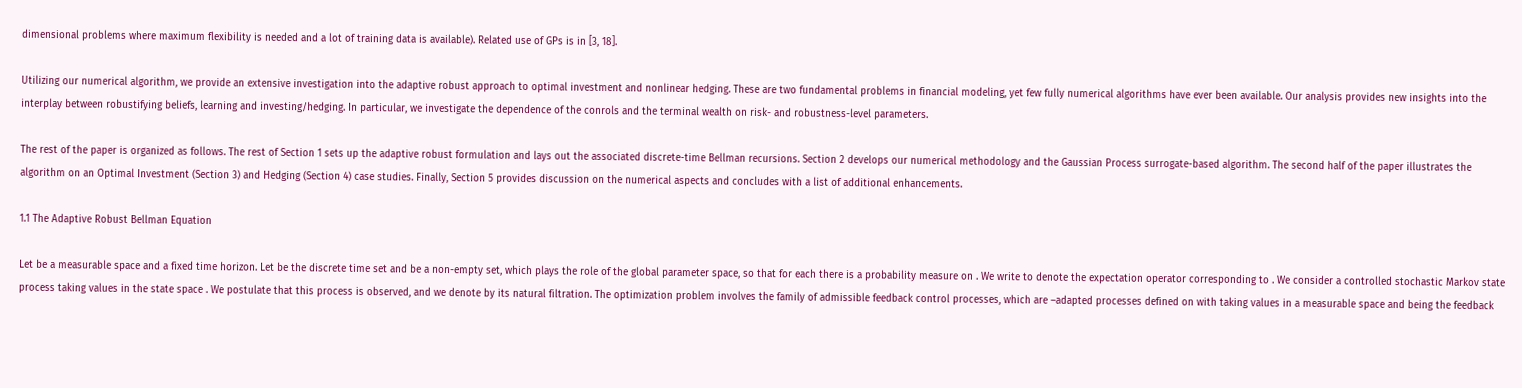dimensional problems where maximum flexibility is needed and a lot of training data is available). Related use of GPs is in [3, 18].

Utilizing our numerical algorithm, we provide an extensive investigation into the adaptive robust approach to optimal investment and nonlinear hedging. These are two fundamental problems in financial modeling, yet few fully numerical algorithms have ever been available. Our analysis provides new insights into the interplay between robustifying beliefs, learning and investing/hedging. In particular, we investigate the dependence of the conrols and the terminal wealth on risk- and robustness-level parameters.

The rest of the paper is organized as follows. The rest of Section 1 sets up the adaptive robust formulation and lays out the associated discrete-time Bellman recursions. Section 2 develops our numerical methodology and the Gaussian Process surrogate-based algorithm. The second half of the paper illustrates the algorithm on an Optimal Investment (Section 3) and Hedging (Section 4) case studies. Finally, Section 5 provides discussion on the numerical aspects and concludes with a list of additional enhancements.

1.1 The Adaptive Robust Bellman Equation

Let be a measurable space and a fixed time horizon. Let be the discrete time set and be a non-empty set, which plays the role of the global parameter space, so that for each there is a probability measure on . We write to denote the expectation operator corresponding to . We consider a controlled stochastic Markov state process taking values in the state space . We postulate that this process is observed, and we denote by its natural filtration. The optimization problem involves the family of admissible feedback control processes, which are –adapted processes defined on with taking values in a measurable space and being the feedback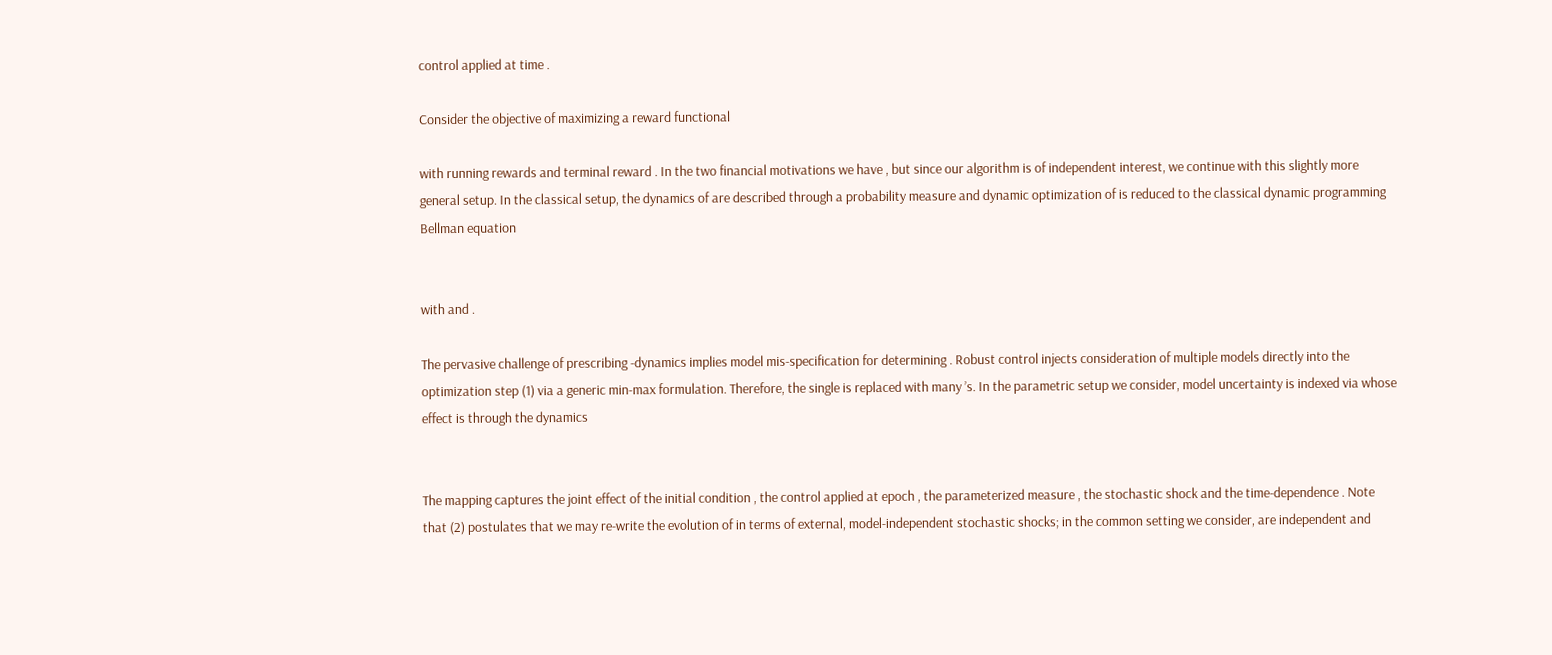control applied at time .

Consider the objective of maximizing a reward functional

with running rewards and terminal reward . In the two financial motivations we have , but since our algorithm is of independent interest, we continue with this slightly more general setup. In the classical setup, the dynamics of are described through a probability measure and dynamic optimization of is reduced to the classical dynamic programming Bellman equation


with and .

The pervasive challenge of prescribing -dynamics implies model mis-specification for determining . Robust control injects consideration of multiple models directly into the optimization step (1) via a generic min-max formulation. Therefore, the single is replaced with many ’s. In the parametric setup we consider, model uncertainty is indexed via whose effect is through the dynamics


The mapping captures the joint effect of the initial condition , the control applied at epoch , the parameterized measure , the stochastic shock and the time-dependence . Note that (2) postulates that we may re-write the evolution of in terms of external, model-independent stochastic shocks; in the common setting we consider, are independent and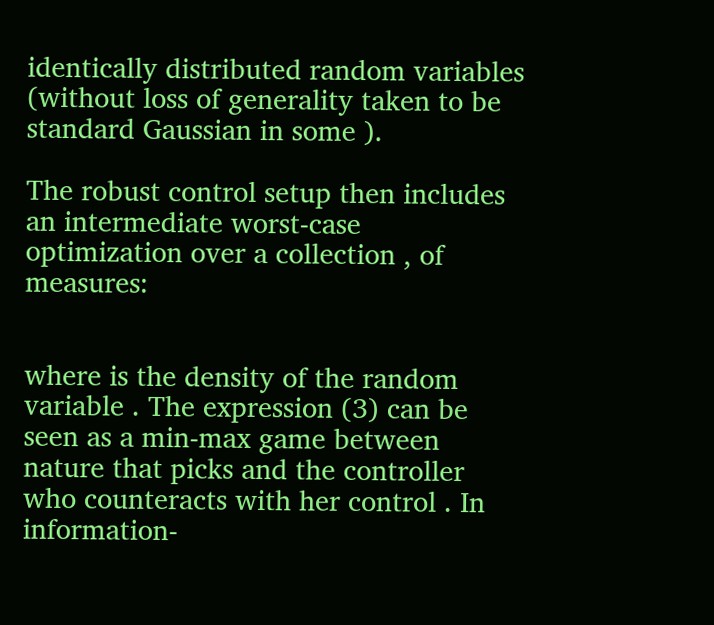identically distributed random variables (without loss of generality taken to be standard Gaussian in some ).

The robust control setup then includes an intermediate worst-case optimization over a collection , of measures:


where is the density of the random variable . The expression (3) can be seen as a min-max game between nature that picks and the controller who counteracts with her control . In information-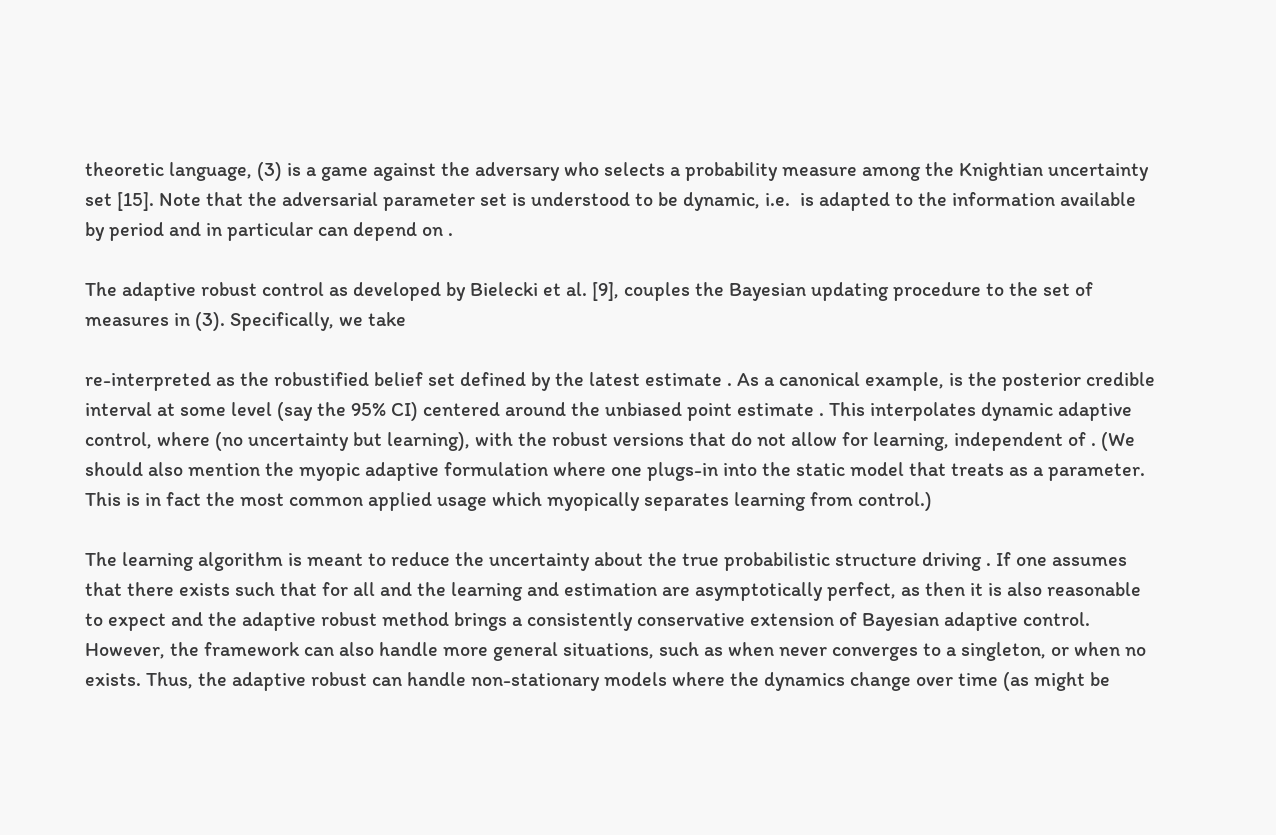theoretic language, (3) is a game against the adversary who selects a probability measure among the Knightian uncertainty set [15]. Note that the adversarial parameter set is understood to be dynamic, i.e.  is adapted to the information available by period and in particular can depend on .

The adaptive robust control as developed by Bielecki et al. [9], couples the Bayesian updating procedure to the set of measures in (3). Specifically, we take

re-interpreted as the robustified belief set defined by the latest estimate . As a canonical example, is the posterior credible interval at some level (say the 95% CI) centered around the unbiased point estimate . This interpolates dynamic adaptive control, where (no uncertainty but learning), with the robust versions that do not allow for learning, independent of . (We should also mention the myopic adaptive formulation where one plugs-in into the static model that treats as a parameter. This is in fact the most common applied usage which myopically separates learning from control.)

The learning algorithm is meant to reduce the uncertainty about the true probabilistic structure driving . If one assumes that there exists such that for all and the learning and estimation are asymptotically perfect, as then it is also reasonable to expect and the adaptive robust method brings a consistently conservative extension of Bayesian adaptive control. However, the framework can also handle more general situations, such as when never converges to a singleton, or when no exists. Thus, the adaptive robust can handle non-stationary models where the dynamics change over time (as might be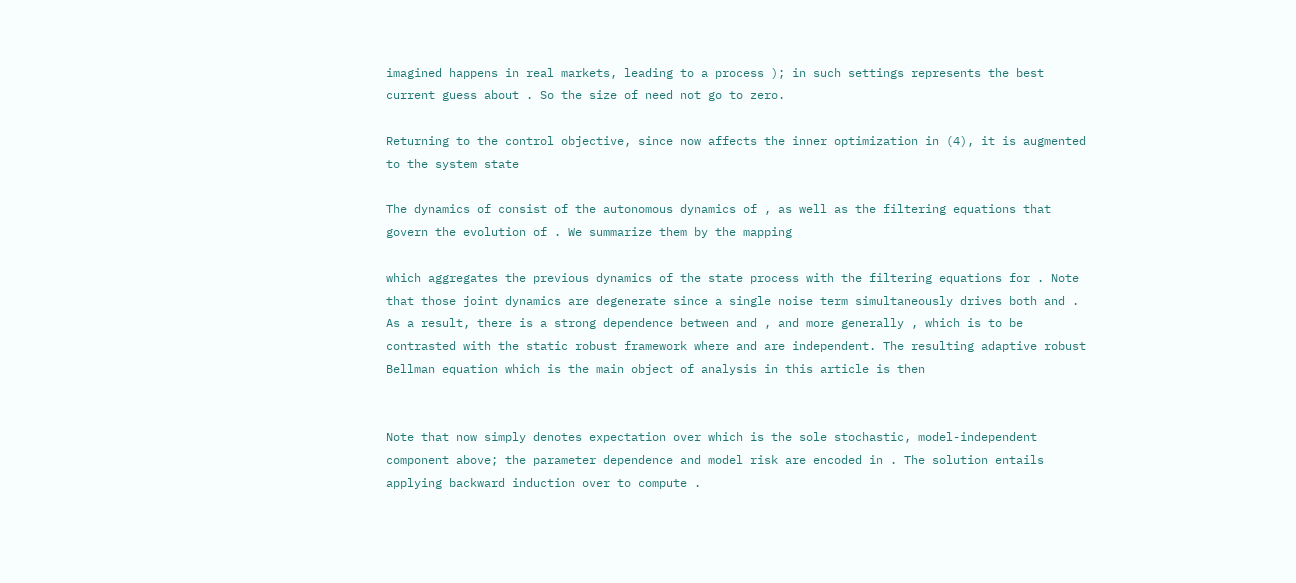imagined happens in real markets, leading to a process ); in such settings represents the best current guess about . So the size of need not go to zero.

Returning to the control objective, since now affects the inner optimization in (4), it is augmented to the system state

The dynamics of consist of the autonomous dynamics of , as well as the filtering equations that govern the evolution of . We summarize them by the mapping

which aggregates the previous dynamics of the state process with the filtering equations for . Note that those joint dynamics are degenerate since a single noise term simultaneously drives both and . As a result, there is a strong dependence between and , and more generally , which is to be contrasted with the static robust framework where and are independent. The resulting adaptive robust Bellman equation which is the main object of analysis in this article is then


Note that now simply denotes expectation over which is the sole stochastic, model-independent component above; the parameter dependence and model risk are encoded in . The solution entails applying backward induction over to compute .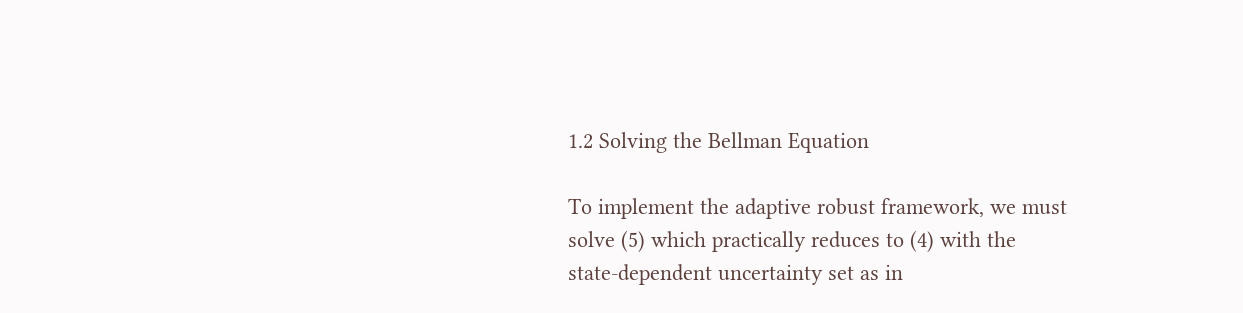1.2 Solving the Bellman Equation

To implement the adaptive robust framework, we must solve (5) which practically reduces to (4) with the state-dependent uncertainty set as in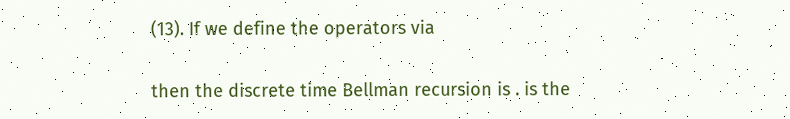(13). If we define the operators via

then the discrete time Bellman recursion is . is the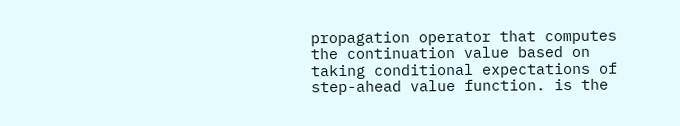propagation operator that computes the continuation value based on taking conditional expectations of step-ahead value function. is the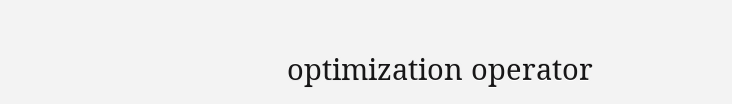optimization operator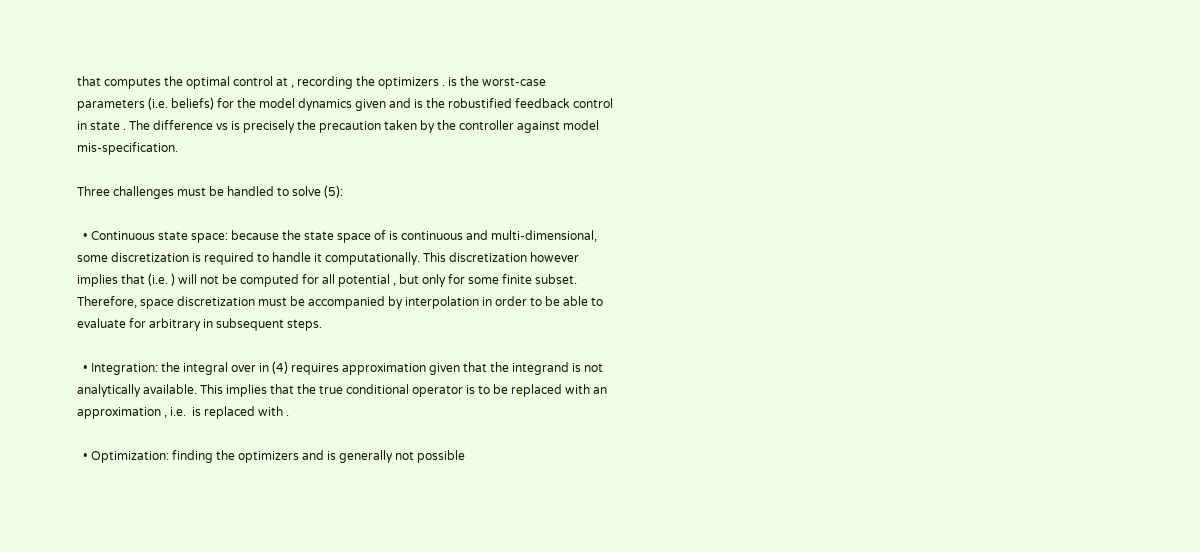that computes the optimal control at , recording the optimizers . is the worst-case parameters (i.e. beliefs) for the model dynamics given and is the robustified feedback control in state . The difference vs is precisely the precaution taken by the controller against model mis-specification.

Three challenges must be handled to solve (5):

  • Continuous state space: because the state space of is continuous and multi-dimensional, some discretization is required to handle it computationally. This discretization however implies that (i.e. ) will not be computed for all potential , but only for some finite subset. Therefore, space discretization must be accompanied by interpolation in order to be able to evaluate for arbitrary in subsequent steps.

  • Integration: the integral over in (4) requires approximation given that the integrand is not analytically available. This implies that the true conditional operator is to be replaced with an approximation , i.e.  is replaced with .

  • Optimization: finding the optimizers and is generally not possible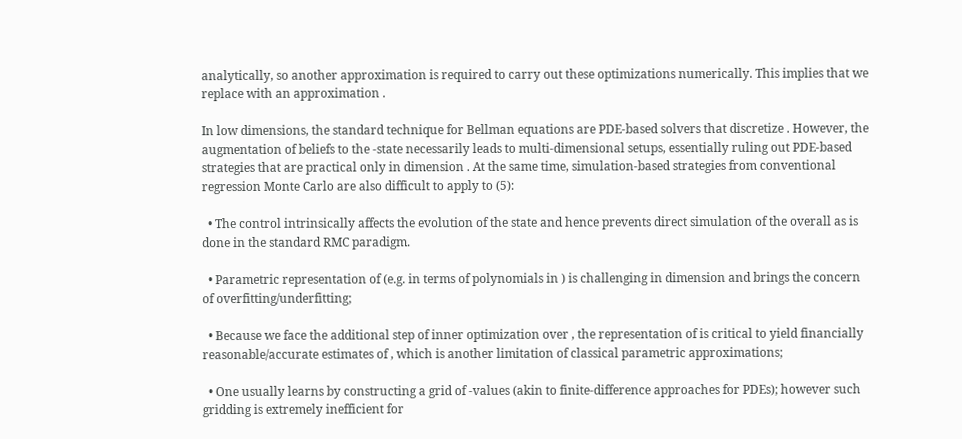analytically, so another approximation is required to carry out these optimizations numerically. This implies that we replace with an approximation .

In low dimensions, the standard technique for Bellman equations are PDE-based solvers that discretize . However, the augmentation of beliefs to the -state necessarily leads to multi-dimensional setups, essentially ruling out PDE-based strategies that are practical only in dimension . At the same time, simulation-based strategies from conventional regression Monte Carlo are also difficult to apply to (5):

  • The control intrinsically affects the evolution of the state and hence prevents direct simulation of the overall as is done in the standard RMC paradigm.

  • Parametric representation of (e.g. in terms of polynomials in ) is challenging in dimension and brings the concern of overfitting/underfitting;

  • Because we face the additional step of inner optimization over , the representation of is critical to yield financially reasonable/accurate estimates of , which is another limitation of classical parametric approximations;

  • One usually learns by constructing a grid of -values (akin to finite-difference approaches for PDEs); however such gridding is extremely inefficient for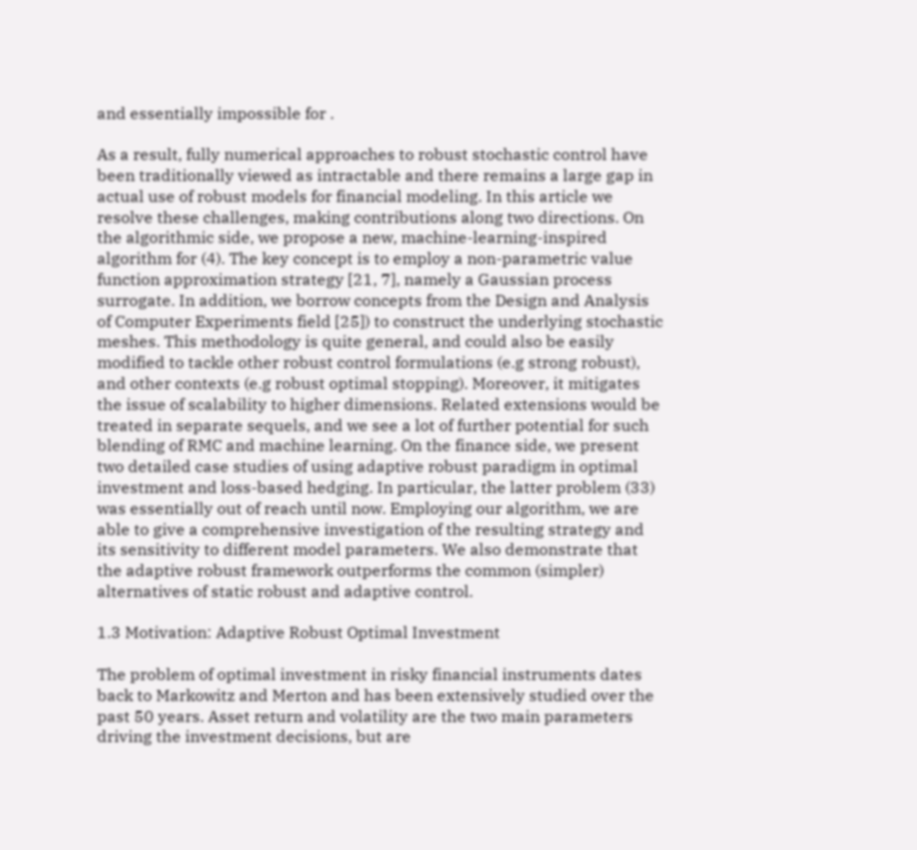and essentially impossible for .

As a result, fully numerical approaches to robust stochastic control have been traditionally viewed as intractable and there remains a large gap in actual use of robust models for financial modeling. In this article we resolve these challenges, making contributions along two directions. On the algorithmic side, we propose a new, machine-learning-inspired algorithm for (4). The key concept is to employ a non-parametric value function approximation strategy [21, 7], namely a Gaussian process surrogate. In addition, we borrow concepts from the Design and Analysis of Computer Experiments field [25]) to construct the underlying stochastic meshes. This methodology is quite general, and could also be easily modified to tackle other robust control formulations (e.g strong robust), and other contexts (e.g robust optimal stopping). Moreover, it mitigates the issue of scalability to higher dimensions. Related extensions would be treated in separate sequels, and we see a lot of further potential for such blending of RMC and machine learning. On the finance side, we present two detailed case studies of using adaptive robust paradigm in optimal investment and loss-based hedging. In particular, the latter problem (33) was essentially out of reach until now. Employing our algorithm, we are able to give a comprehensive investigation of the resulting strategy and its sensitivity to different model parameters. We also demonstrate that the adaptive robust framework outperforms the common (simpler) alternatives of static robust and adaptive control.

1.3 Motivation: Adaptive Robust Optimal Investment

The problem of optimal investment in risky financial instruments dates back to Markowitz and Merton and has been extensively studied over the past 50 years. Asset return and volatility are the two main parameters driving the investment decisions, but are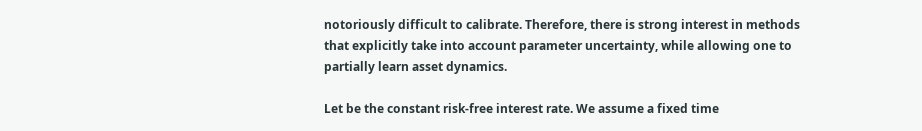notoriously difficult to calibrate. Therefore, there is strong interest in methods that explicitly take into account parameter uncertainty, while allowing one to partially learn asset dynamics.

Let be the constant risk-free interest rate. We assume a fixed time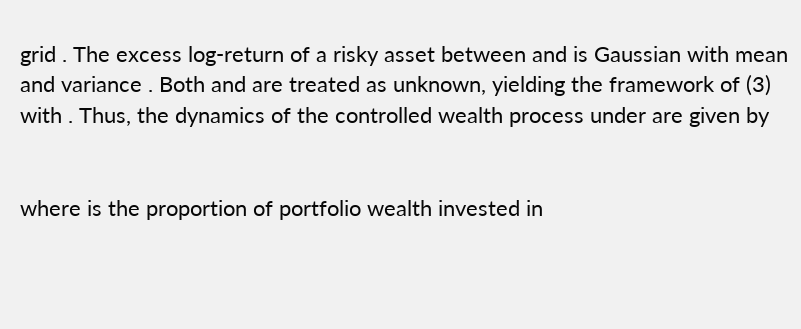grid . The excess log-return of a risky asset between and is Gaussian with mean and variance . Both and are treated as unknown, yielding the framework of (3) with . Thus, the dynamics of the controlled wealth process under are given by


where is the proportion of portfolio wealth invested in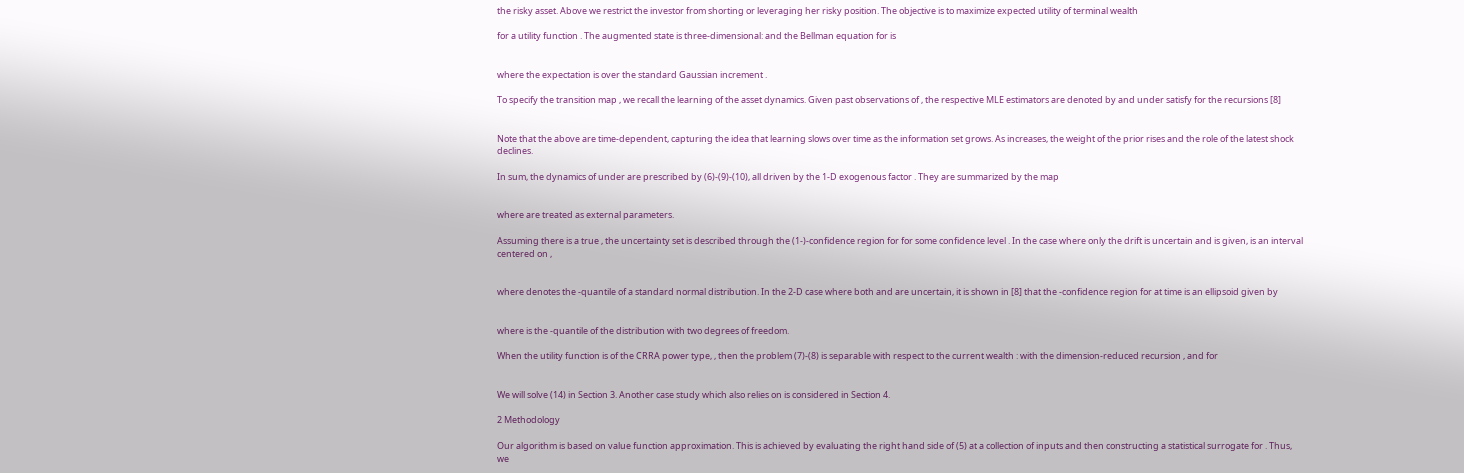the risky asset. Above we restrict the investor from shorting or leveraging her risky position. The objective is to maximize expected utility of terminal wealth

for a utility function . The augmented state is three-dimensional: and the Bellman equation for is


where the expectation is over the standard Gaussian increment .

To specify the transition map , we recall the learning of the asset dynamics. Given past observations of , the respective MLE estimators are denoted by and under satisfy for the recursions [8]


Note that the above are time-dependent, capturing the idea that learning slows over time as the information set grows. As increases, the weight of the prior rises and the role of the latest shock declines.

In sum, the dynamics of under are prescribed by (6)-(9)-(10), all driven by the 1-D exogenous factor . They are summarized by the map


where are treated as external parameters.

Assuming there is a true , the uncertainty set is described through the (1-)-confidence region for for some confidence level . In the case where only the drift is uncertain and is given, is an interval centered on ,


where denotes the -quantile of a standard normal distribution. In the 2-D case where both and are uncertain, it is shown in [8] that the -confidence region for at time is an ellipsoid given by


where is the -quantile of the distribution with two degrees of freedom.

When the utility function is of the CRRA power type, , then the problem (7)-(8) is separable with respect to the current wealth : with the dimension-reduced recursion , and for


We will solve (14) in Section 3. Another case study which also relies on is considered in Section 4.

2 Methodology

Our algorithm is based on value function approximation. This is achieved by evaluating the right hand side of (5) at a collection of inputs and then constructing a statistical surrogate for . Thus, we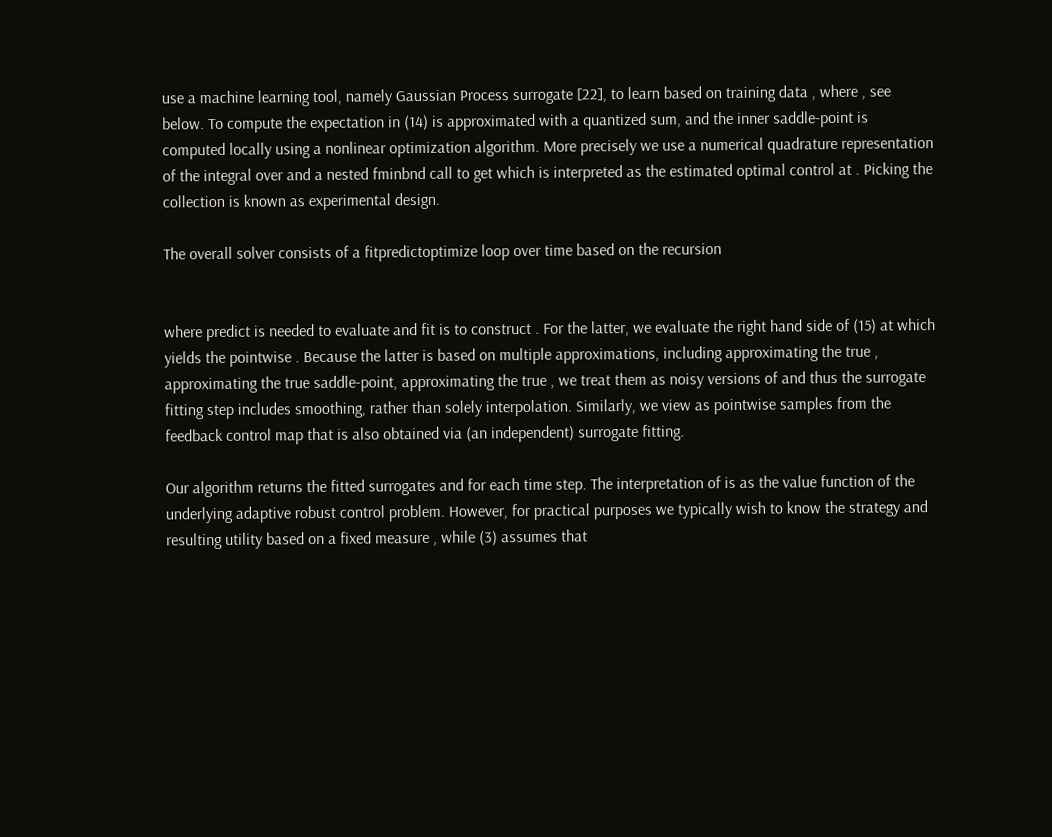use a machine learning tool, namely Gaussian Process surrogate [22], to learn based on training data , where , see below. To compute the expectation in (14) is approximated with a quantized sum, and the inner saddle-point is computed locally using a nonlinear optimization algorithm. More precisely we use a numerical quadrature representation of the integral over and a nested fminbnd call to get which is interpreted as the estimated optimal control at . Picking the collection is known as experimental design.

The overall solver consists of a fitpredictoptimize loop over time based on the recursion


where predict is needed to evaluate and fit is to construct . For the latter, we evaluate the right hand side of (15) at which yields the pointwise . Because the latter is based on multiple approximations, including approximating the true , approximating the true saddle-point, approximating the true , we treat them as noisy versions of and thus the surrogate fitting step includes smoothing, rather than solely interpolation. Similarly, we view as pointwise samples from the feedback control map that is also obtained via (an independent) surrogate fitting.

Our algorithm returns the fitted surrogates and for each time step. The interpretation of is as the value function of the underlying adaptive robust control problem. However, for practical purposes we typically wish to know the strategy and resulting utility based on a fixed measure , while (3) assumes that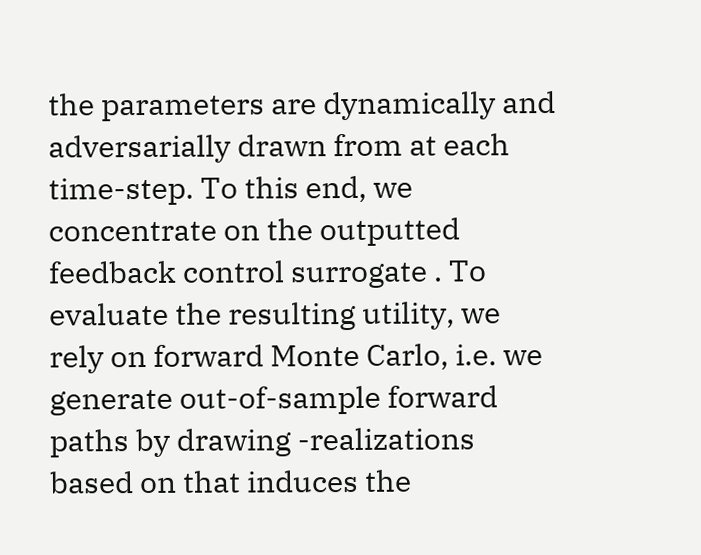the parameters are dynamically and adversarially drawn from at each time-step. To this end, we concentrate on the outputted feedback control surrogate . To evaluate the resulting utility, we rely on forward Monte Carlo, i.e. we generate out-of-sample forward paths by drawing -realizations based on that induces the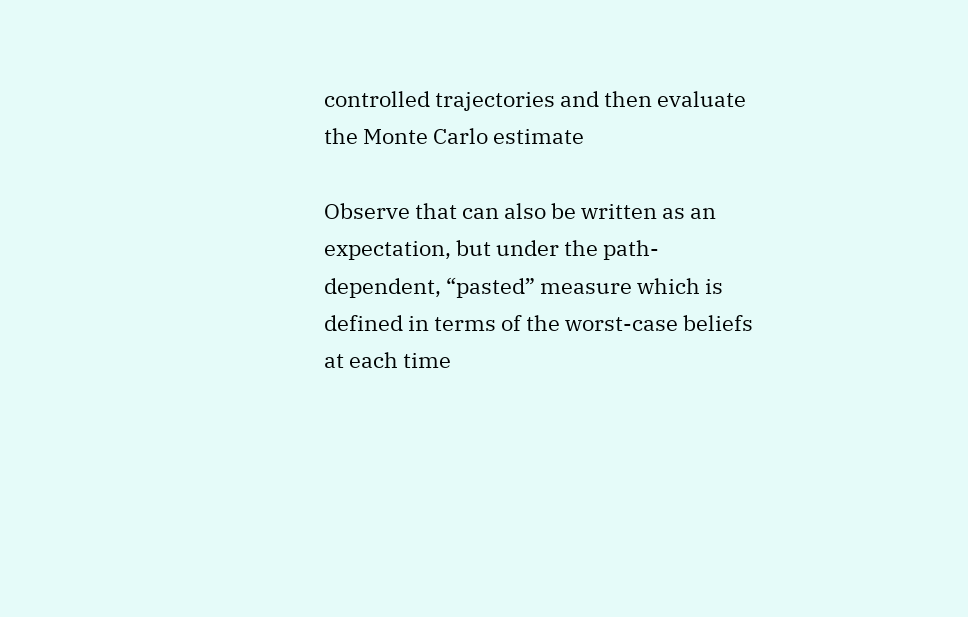controlled trajectories and then evaluate the Monte Carlo estimate

Observe that can also be written as an expectation, but under the path-dependent, “pasted” measure which is defined in terms of the worst-case beliefs at each time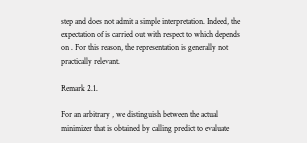step and does not admit a simple interpretation. Indeed, the expectation of is carried out with respect to which depends on . For this reason, the representation is generally not practically relevant.

Remark 2.1.

For an arbitrary , we distinguish between the actual minimizer that is obtained by calling predict to evaluate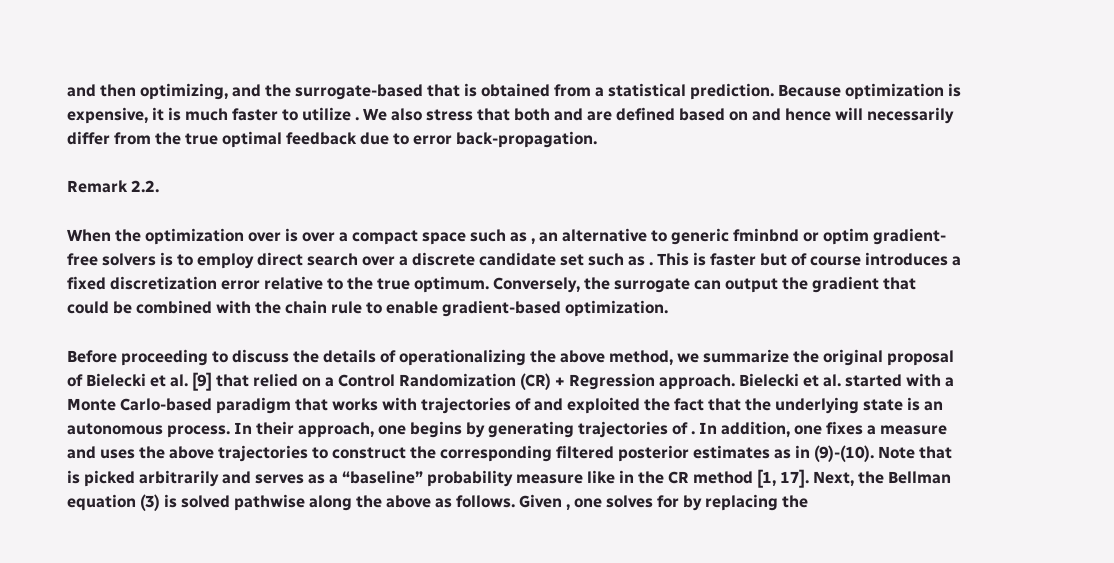and then optimizing, and the surrogate-based that is obtained from a statistical prediction. Because optimization is expensive, it is much faster to utilize . We also stress that both and are defined based on and hence will necessarily differ from the true optimal feedback due to error back-propagation.

Remark 2.2.

When the optimization over is over a compact space such as , an alternative to generic fminbnd or optim gradient-free solvers is to employ direct search over a discrete candidate set such as . This is faster but of course introduces a fixed discretization error relative to the true optimum. Conversely, the surrogate can output the gradient that could be combined with the chain rule to enable gradient-based optimization.

Before proceeding to discuss the details of operationalizing the above method, we summarize the original proposal of Bielecki et al. [9] that relied on a Control Randomization (CR) + Regression approach. Bielecki et al. started with a Monte Carlo-based paradigm that works with trajectories of and exploited the fact that the underlying state is an autonomous process. In their approach, one begins by generating trajectories of . In addition, one fixes a measure and uses the above trajectories to construct the corresponding filtered posterior estimates as in (9)-(10). Note that is picked arbitrarily and serves as a “baseline” probability measure like in the CR method [1, 17]. Next, the Bellman equation (3) is solved pathwise along the above as follows. Given , one solves for by replacing the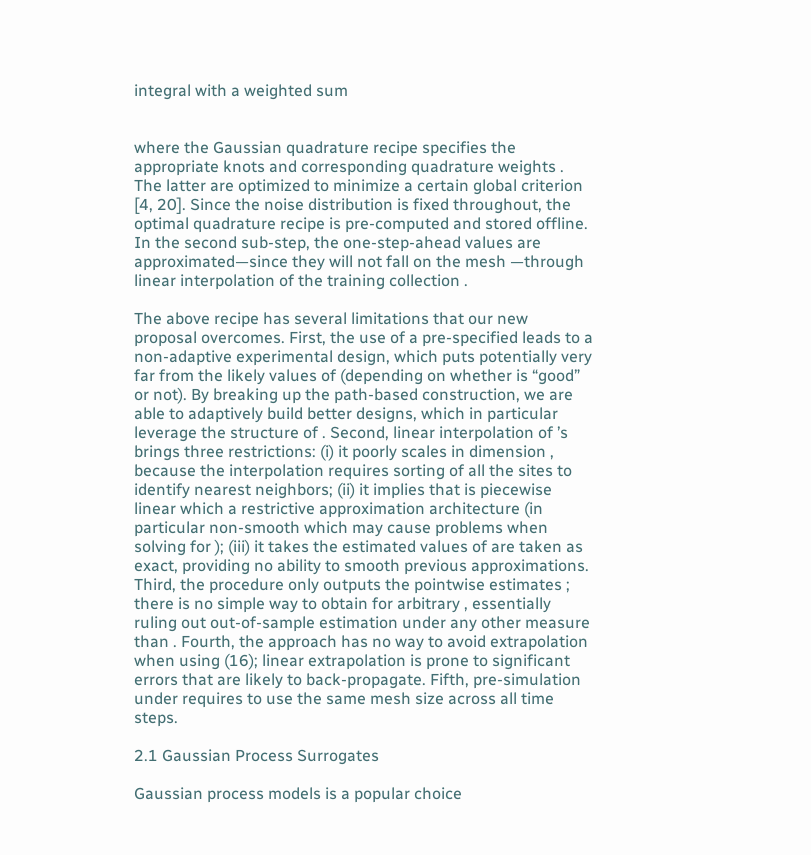integral with a weighted sum


where the Gaussian quadrature recipe specifies the appropriate knots and corresponding quadrature weights . The latter are optimized to minimize a certain global criterion [4, 20]. Since the noise distribution is fixed throughout, the optimal quadrature recipe is pre-computed and stored offline. In the second sub-step, the one-step-ahead values are approximated—since they will not fall on the mesh —through linear interpolation of the training collection .

The above recipe has several limitations that our new proposal overcomes. First, the use of a pre-specified leads to a non-adaptive experimental design, which puts potentially very far from the likely values of (depending on whether is “good” or not). By breaking up the path-based construction, we are able to adaptively build better designs, which in particular leverage the structure of . Second, linear interpolation of ’s brings three restrictions: (i) it poorly scales in dimension , because the interpolation requires sorting of all the sites to identify nearest neighbors; (ii) it implies that is piecewise linear which a restrictive approximation architecture (in particular non-smooth which may cause problems when solving for ); (iii) it takes the estimated values of are taken as exact, providing no ability to smooth previous approximations. Third, the procedure only outputs the pointwise estimates ; there is no simple way to obtain for arbitrary , essentially ruling out out-of-sample estimation under any other measure than . Fourth, the approach has no way to avoid extrapolation when using (16); linear extrapolation is prone to significant errors that are likely to back-propagate. Fifth, pre-simulation under requires to use the same mesh size across all time steps.

2.1 Gaussian Process Surrogates

Gaussian process models is a popular choice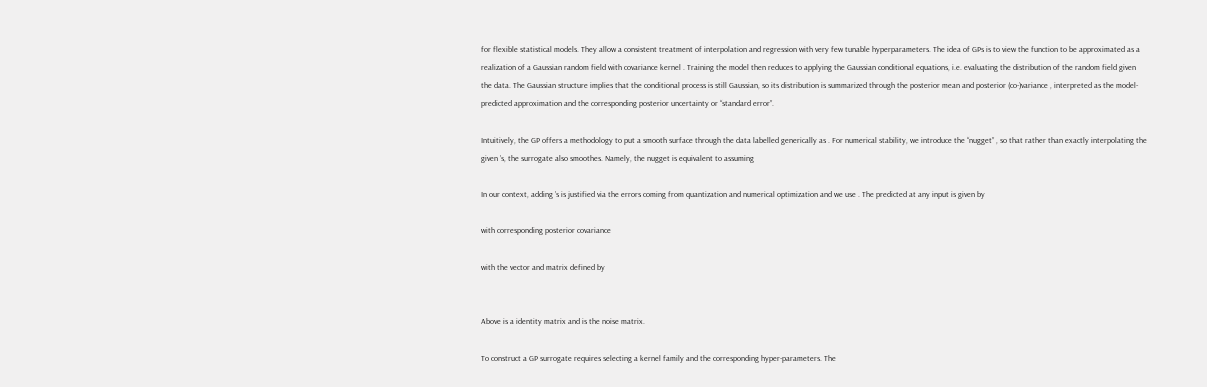for flexible statistical models. They allow a consistent treatment of interpolation and regression with very few tunable hyperparameters. The idea of GPs is to view the function to be approximated as a realization of a Gaussian random field with covariance kernel . Training the model then reduces to applying the Gaussian conditional equations, i.e. evaluating the distribution of the random field given the data. The Gaussian structure implies that the conditional process is still Gaussian, so its distribution is summarized through the posterior mean and posterior (co-)variance , interpreted as the model-predicted approximation and the corresponding posterior uncertainty or “standard error”.

Intuitively, the GP offers a methodology to put a smooth surface through the data labelled generically as . For numerical stability, we introduce the “nugget” , so that rather than exactly interpolating the given ’s, the surrogate also smoothes. Namely, the nugget is equivalent to assuming

In our context, adding ’s is justified via the errors coming from quantization and numerical optimization and we use . The predicted at any input is given by

with corresponding posterior covariance

with the vector and matrix defined by


Above is a identity matrix and is the noise matrix.

To construct a GP surrogate requires selecting a kernel family and the corresponding hyper-parameters. The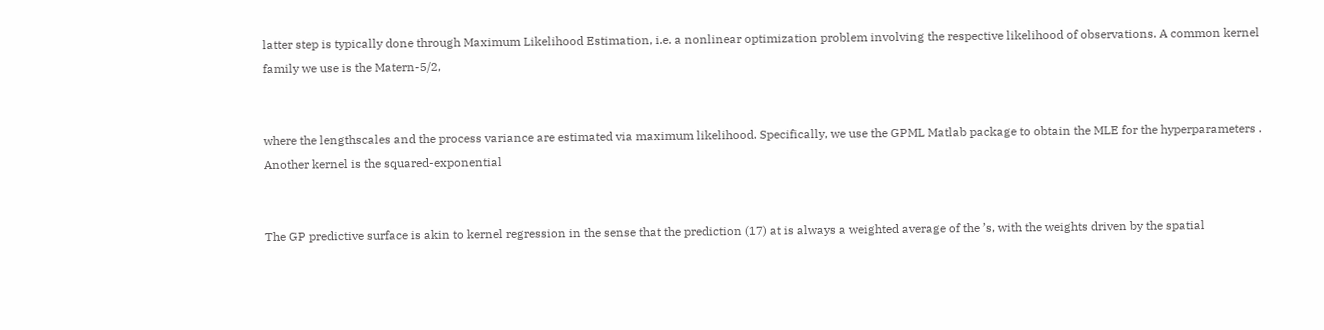latter step is typically done through Maximum Likelihood Estimation, i.e. a nonlinear optimization problem involving the respective likelihood of observations. A common kernel family we use is the Matern-5/2,


where the lengthscales and the process variance are estimated via maximum likelihood. Specifically, we use the GPML Matlab package to obtain the MLE for the hyperparameters . Another kernel is the squared-exponential


The GP predictive surface is akin to kernel regression in the sense that the prediction (17) at is always a weighted average of the ’s, with the weights driven by the spatial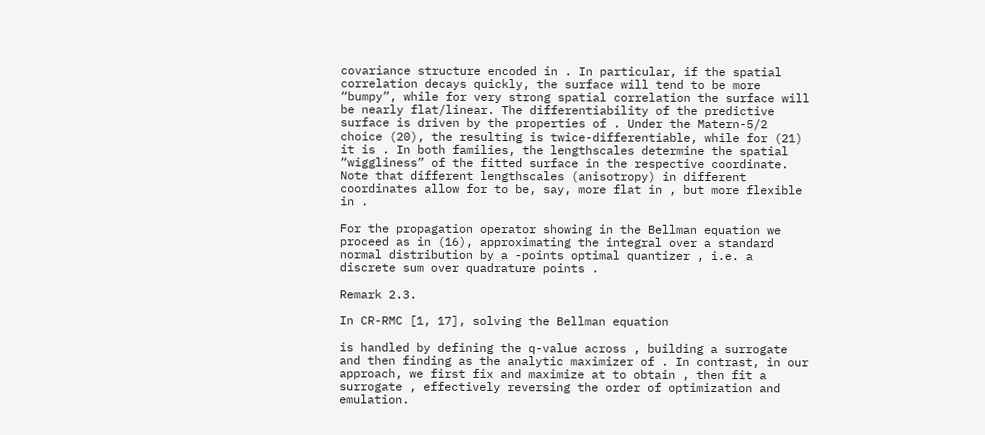covariance structure encoded in . In particular, if the spatial correlation decays quickly, the surface will tend to be more “bumpy”, while for very strong spatial correlation the surface will be nearly flat/linear. The differentiability of the predictive surface is driven by the properties of . Under the Matern-5/2 choice (20), the resulting is twice-differentiable, while for (21) it is . In both families, the lengthscales determine the spatial “wiggliness” of the fitted surface in the respective coordinate. Note that different lengthscales (anisotropy) in different coordinates allow for to be, say, more flat in , but more flexible in .

For the propagation operator showing in the Bellman equation we proceed as in (16), approximating the integral over a standard normal distribution by a -points optimal quantizer , i.e. a discrete sum over quadrature points .

Remark 2.3.

In CR-RMC [1, 17], solving the Bellman equation

is handled by defining the q-value across , building a surrogate and then finding as the analytic maximizer of . In contrast, in our approach, we first fix and maximize at to obtain , then fit a surrogate , effectively reversing the order of optimization and emulation.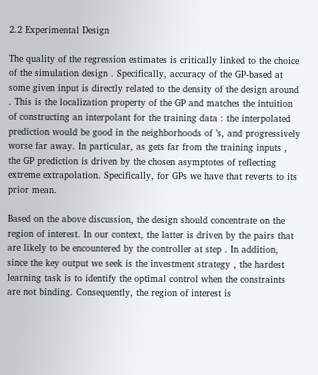2.2 Experimental Design

The quality of the regression estimates is critically linked to the choice of the simulation design . Specifically, accuracy of the GP-based at some given input is directly related to the density of the design around . This is the localization property of the GP and matches the intuition of constructing an interpolant for the training data : the interpolated prediction would be good in the neighborhoods of ’s, and progressively worse far away. In particular, as gets far from the training inputs , the GP prediction is driven by the chosen asymptotes of reflecting extreme extrapolation. Specifically, for GPs we have that reverts to its prior mean.

Based on the above discussion, the design should concentrate on the region of interest. In our context, the latter is driven by the pairs that are likely to be encountered by the controller at step . In addition, since the key output we seek is the investment strategy , the hardest learning task is to identify the optimal control when the constraints are not binding. Consequently, the region of interest is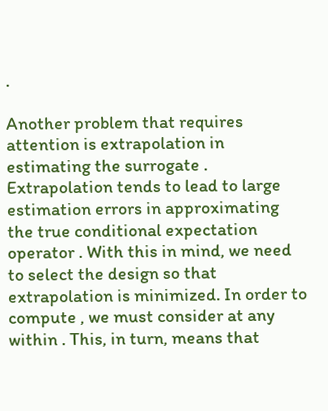.

Another problem that requires attention is extrapolation in estimating the surrogate . Extrapolation tends to lead to large estimation errors in approximating the true conditional expectation operator . With this in mind, we need to select the design so that extrapolation is minimized. In order to compute , we must consider at any within . This, in turn, means that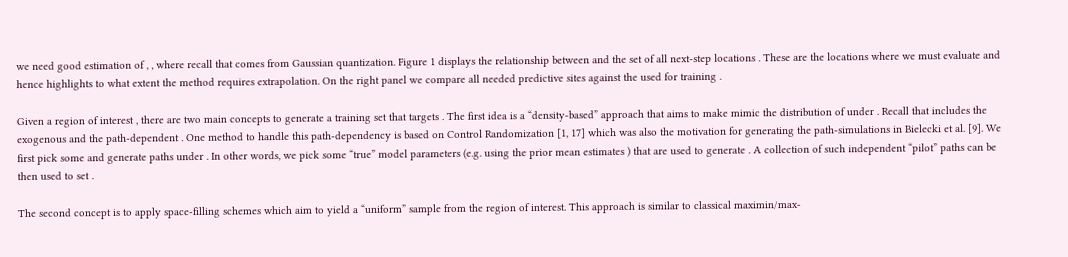we need good estimation of , , where recall that comes from Gaussian quantization. Figure 1 displays the relationship between and the set of all next-step locations . These are the locations where we must evaluate and hence highlights to what extent the method requires extrapolation. On the right panel we compare all needed predictive sites against the used for training .

Given a region of interest , there are two main concepts to generate a training set that targets . The first idea is a “density-based” approach that aims to make mimic the distribution of under . Recall that includes the exogenous and the path-dependent . One method to handle this path-dependency is based on Control Randomization [1, 17] which was also the motivation for generating the path-simulations in Bielecki et al. [9]. We first pick some and generate paths under . In other words, we pick some “true” model parameters (e.g. using the prior mean estimates ) that are used to generate . A collection of such independent “pilot” paths can be then used to set .

The second concept is to apply space-filling schemes which aim to yield a “uniform” sample from the region of interest. This approach is similar to classical maximin/max-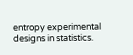entropy experimental designs in statistics.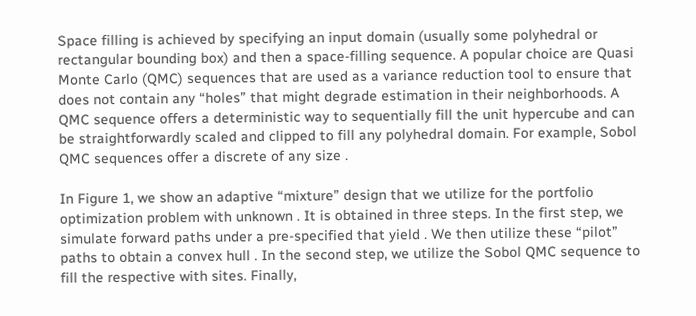Space filling is achieved by specifying an input domain (usually some polyhedral or rectangular bounding box) and then a space-filling sequence. A popular choice are Quasi Monte Carlo (QMC) sequences that are used as a variance reduction tool to ensure that does not contain any “holes” that might degrade estimation in their neighborhoods. A QMC sequence offers a deterministic way to sequentially fill the unit hypercube and can be straightforwardly scaled and clipped to fill any polyhedral domain. For example, Sobol QMC sequences offer a discrete of any size .

In Figure 1, we show an adaptive “mixture” design that we utilize for the portfolio optimization problem with unknown . It is obtained in three steps. In the first step, we simulate forward paths under a pre-specified that yield . We then utilize these “pilot” paths to obtain a convex hull . In the second step, we utilize the Sobol QMC sequence to fill the respective with sites. Finally,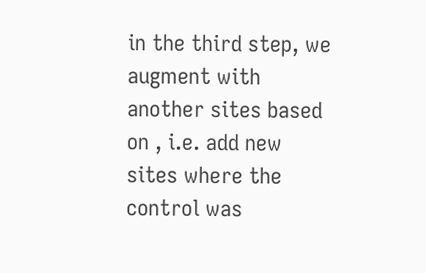in the third step, we augment with another sites based on , i.e. add new sites where the control was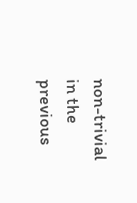non-trivial in the previous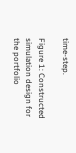time-step.

Figure 1: Constructed simulation design for the portfolio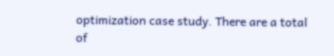optimization case study. There are a total of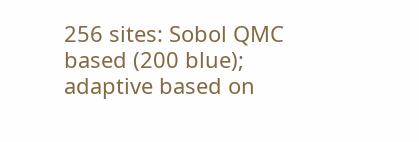256 sites: Sobol QMC based (200 blue); adaptive based on